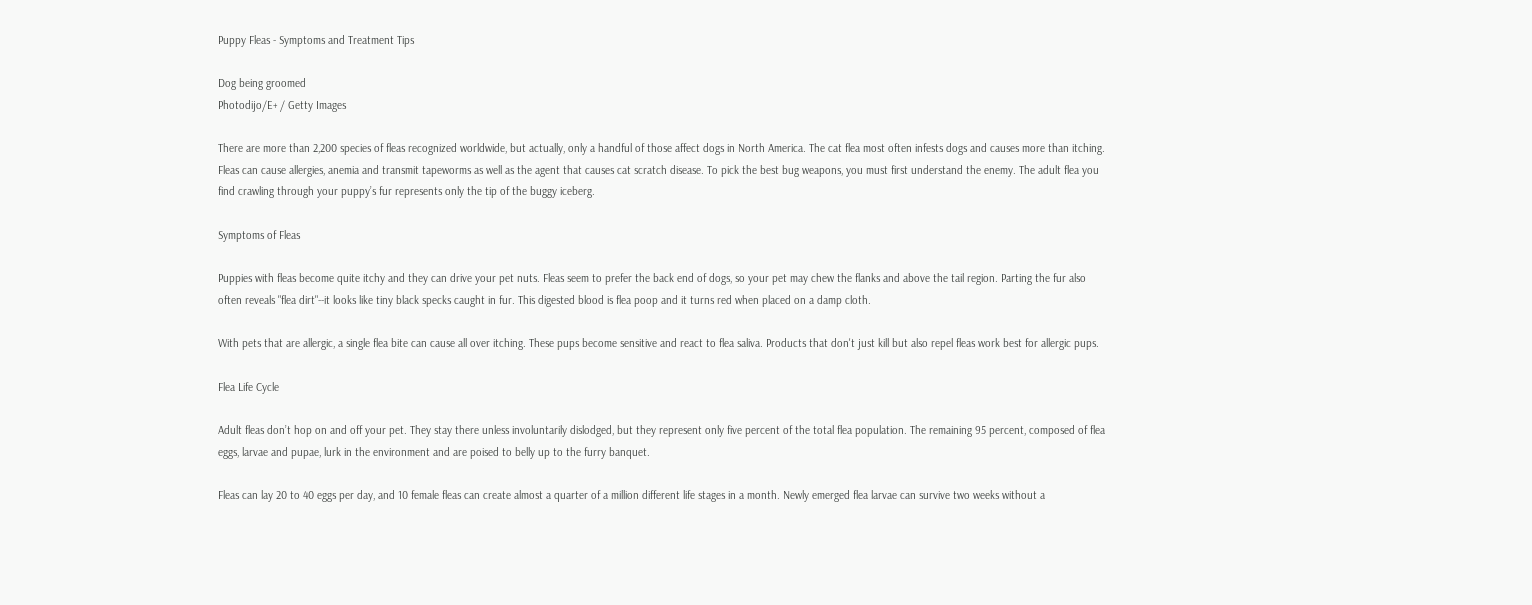Puppy Fleas - Symptoms and Treatment Tips

Dog being groomed
Photodijo/E+ / Getty Images

There are more than 2,200 species of fleas recognized worldwide, but actually, only a handful of those affect dogs in North America. The cat flea most often infests dogs and causes more than itching. Fleas can cause allergies, anemia and transmit tapeworms as well as the agent that causes cat scratch disease. To pick the best bug weapons, you must first understand the enemy. The adult flea you find crawling through your puppy’s fur represents only the tip of the buggy iceberg.

Symptoms of Fleas

Puppies with fleas become quite itchy and they can drive your pet nuts. Fleas seem to prefer the back end of dogs, so your pet may chew the flanks and above the tail region. Parting the fur also often reveals "flea dirt"--it looks like tiny black specks caught in fur. This digested blood is flea poop and it turns red when placed on a damp cloth.

With pets that are allergic, a single flea bite can cause all over itching. These pups become sensitive and react to flea saliva. Products that don't just kill but also repel fleas work best for allergic pups.

Flea Life Cycle

Adult fleas don’t hop on and off your pet. They stay there unless involuntarily dislodged, but they represent only five percent of the total flea population. The remaining 95 percent, composed of flea eggs, larvae and pupae, lurk in the environment and are poised to belly up to the furry banquet.

Fleas can lay 20 to 40 eggs per day, and 10 female fleas can create almost a quarter of a million different life stages in a month. Newly emerged flea larvae can survive two weeks without a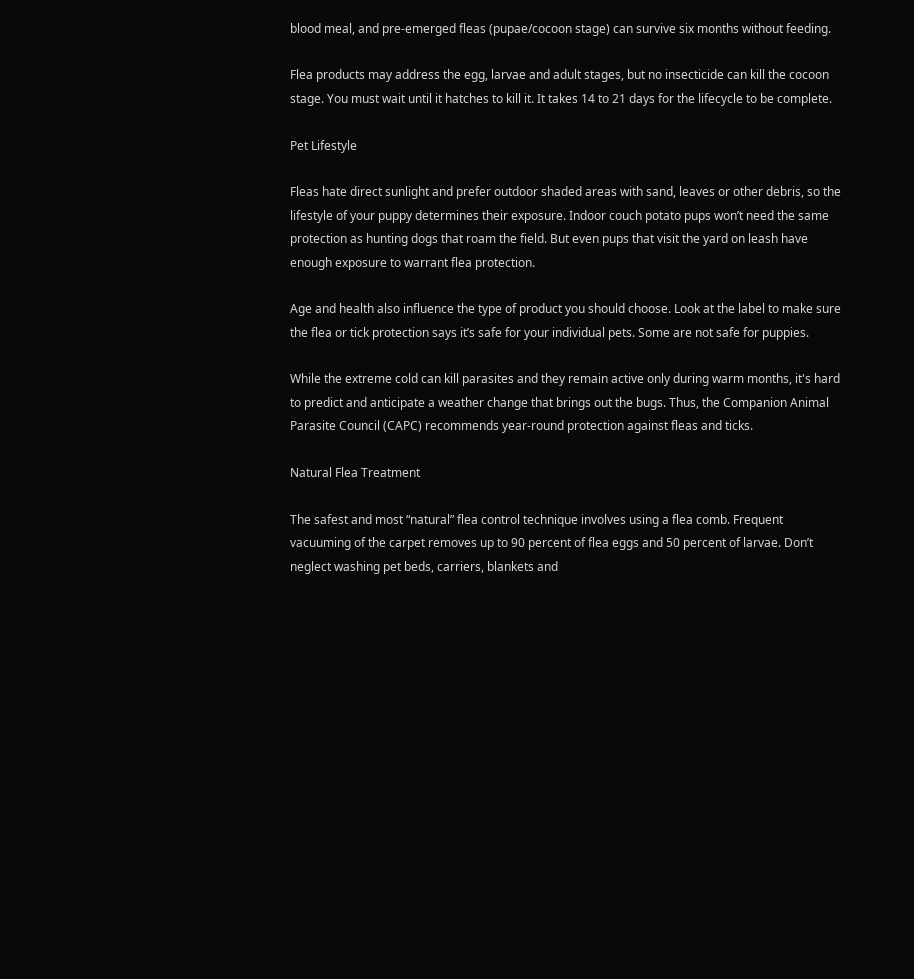blood meal, and pre-emerged fleas (pupae/cocoon stage) can survive six months without feeding.

Flea products may address the egg, larvae and adult stages, but no insecticide can kill the cocoon stage. You must wait until it hatches to kill it. It takes 14 to 21 days for the lifecycle to be complete.

Pet Lifestyle

Fleas hate direct sunlight and prefer outdoor shaded areas with sand, leaves or other debris, so the lifestyle of your puppy determines their exposure. Indoor couch potato pups won’t need the same protection as hunting dogs that roam the field. But even pups that visit the yard on leash have enough exposure to warrant flea protection.

Age and health also influence the type of product you should choose. Look at the label to make sure the flea or tick protection says it’s safe for your individual pets. Some are not safe for puppies.

While the extreme cold can kill parasites and they remain active only during warm months, it's hard to predict and anticipate a weather change that brings out the bugs. Thus, the Companion Animal Parasite Council (CAPC) recommends year-round protection against fleas and ticks.

Natural Flea Treatment

The safest and most “natural” flea control technique involves using a flea comb. Frequent vacuuming of the carpet removes up to 90 percent of flea eggs and 50 percent of larvae. Don’t neglect washing pet beds, carriers, blankets and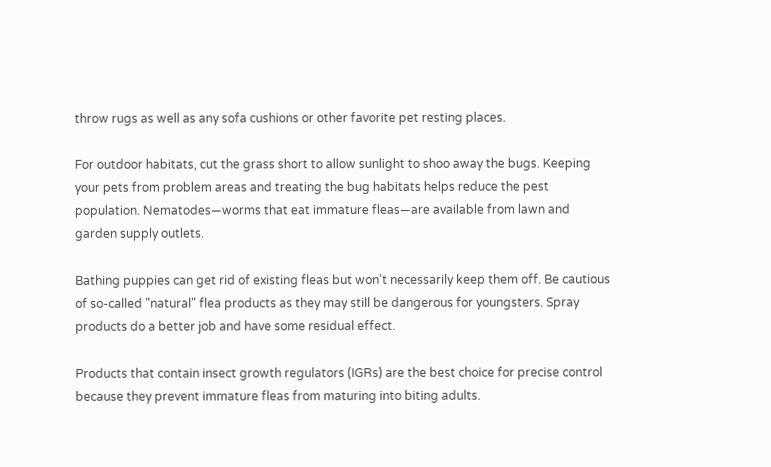throw rugs as well as any sofa cushions or other favorite pet resting places.

For outdoor habitats, cut the grass short to allow sunlight to shoo away the bugs. Keeping your pets from problem areas and treating the bug habitats helps reduce the pest population. Nematodes—worms that eat immature fleas—are available from lawn and garden supply outlets.

Bathing puppies can get rid of existing fleas but won't necessarily keep them off. Be cautious of so-called "natural" flea products as they may still be dangerous for youngsters. Spray products do a better job and have some residual effect.

Products that contain insect growth regulators (IGRs) are the best choice for precise control because they prevent immature fleas from maturing into biting adults.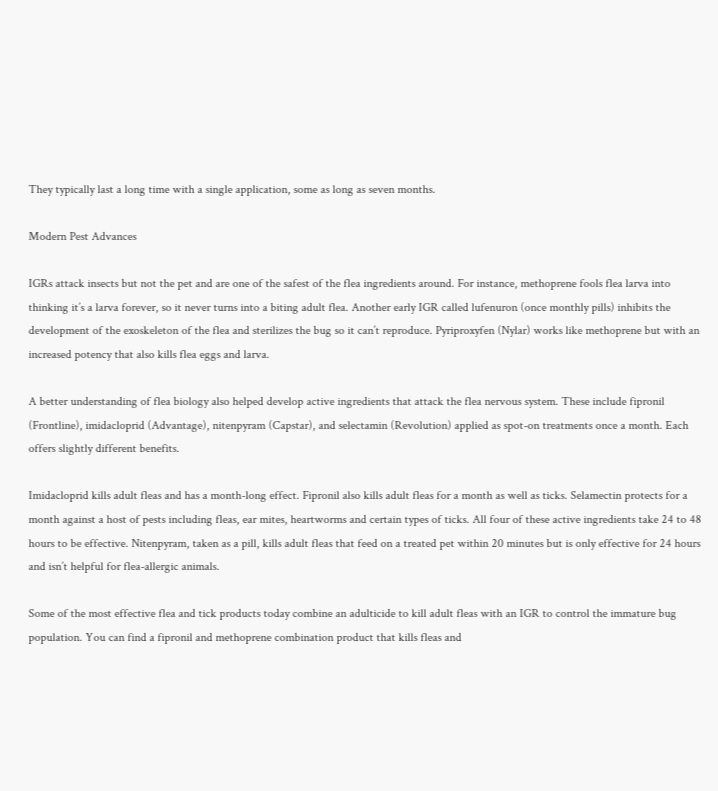They typically last a long time with a single application, some as long as seven months.

Modern Pest Advances

IGRs attack insects but not the pet and are one of the safest of the flea ingredients around. For instance, methoprene fools flea larva into thinking it’s a larva forever, so it never turns into a biting adult flea. Another early IGR called lufenuron (once monthly pills) inhibits the development of the exoskeleton of the flea and sterilizes the bug so it can’t reproduce. Pyriproxyfen (Nylar) works like methoprene but with an increased potency that also kills flea eggs and larva.

A better understanding of flea biology also helped develop active ingredients that attack the flea nervous system. These include fipronil (Frontline), imidacloprid (Advantage), nitenpyram (Capstar), and selectamin (Revolution) applied as spot-on treatments once a month. Each offers slightly different benefits.

Imidacloprid kills adult fleas and has a month-long effect. Fipronil also kills adult fleas for a month as well as ticks. Selamectin protects for a month against a host of pests including fleas, ear mites, heartworms and certain types of ticks. All four of these active ingredients take 24 to 48 hours to be effective. Nitenpyram, taken as a pill, kills adult fleas that feed on a treated pet within 20 minutes but is only effective for 24 hours and isn’t helpful for flea-allergic animals.

Some of the most effective flea and tick products today combine an adulticide to kill adult fleas with an IGR to control the immature bug population. You can find a fipronil and methoprene combination product that kills fleas and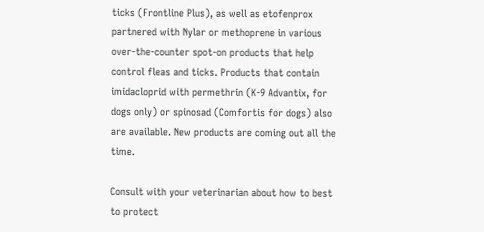ticks (Frontline Plus), as well as etofenprox partnered with Nylar or methoprene in various over-the-counter spot-on products that help control fleas and ticks. Products that contain imidacloprid with permethrin (K-9 Advantix, for dogs only) or spinosad (Comfortis for dogs) also are available. New products are coming out all the time.

Consult with your veterinarian about how to best to protect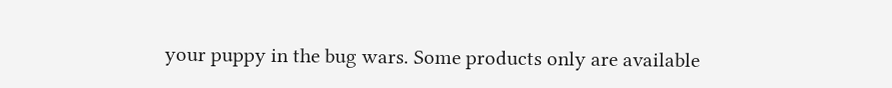your puppy in the bug wars. Some products only are available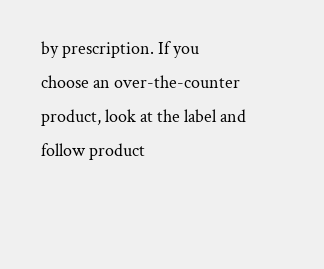by prescription. If you choose an over-the-counter product, look at the label and follow product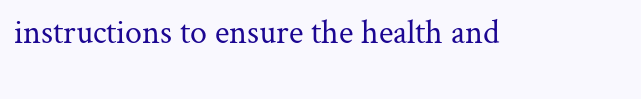instructions to ensure the health and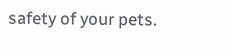safety of your pets.